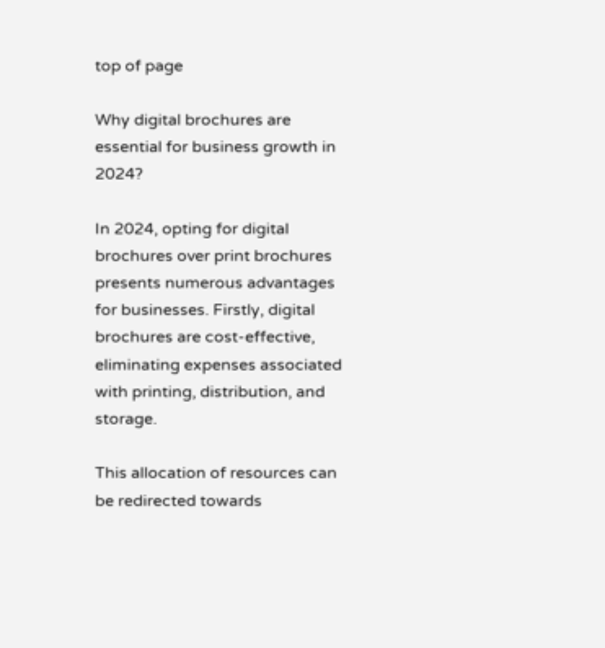top of page

Why digital brochures are essential for business growth in 2024?

In 2024, opting for digital brochures over print brochures presents numerous advantages for businesses. Firstly, digital brochures are cost-effective, eliminating expenses associated with printing, distribution, and storage.

This allocation of resources can be redirected towards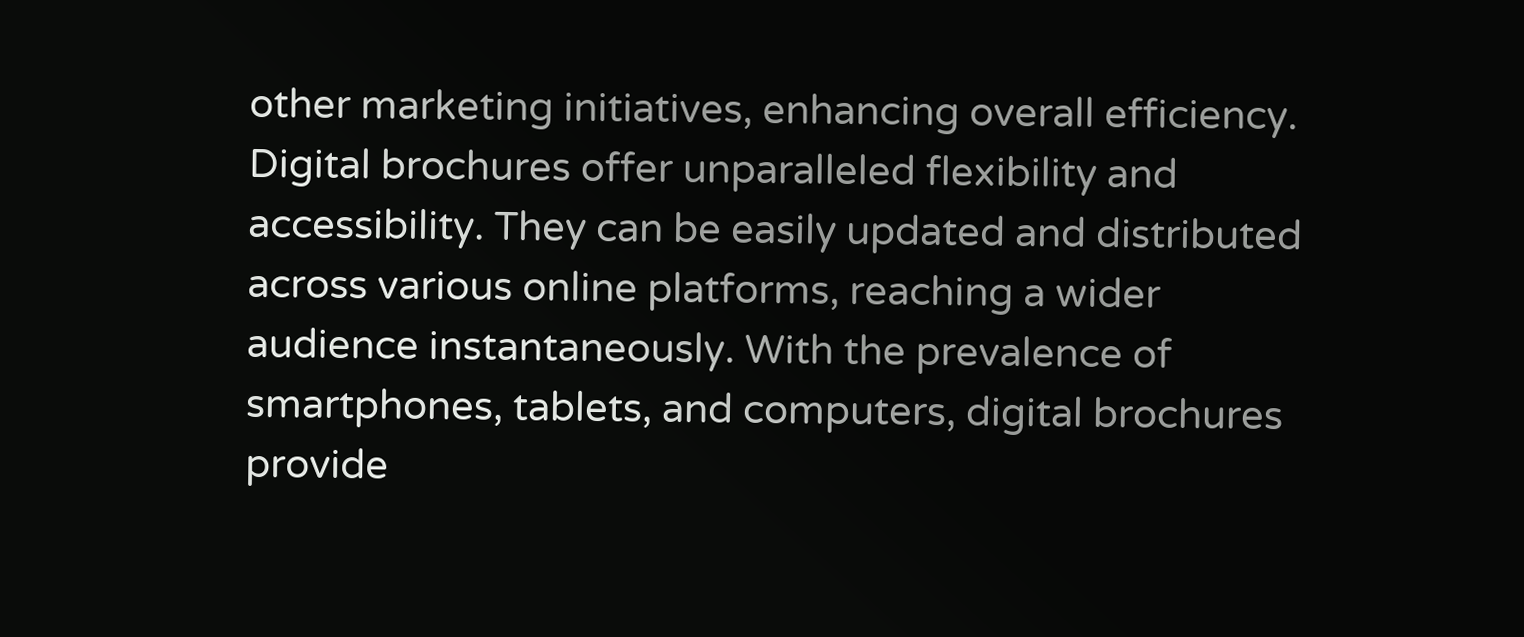other marketing initiatives, enhancing overall efficiency. Digital brochures offer unparalleled flexibility and accessibility. They can be easily updated and distributed across various online platforms, reaching a wider audience instantaneously. With the prevalence of smartphones, tablets, and computers, digital brochures provide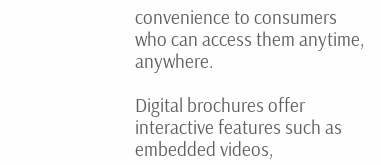convenience to consumers who can access them anytime, anywhere.

Digital brochures offer interactive features such as embedded videos,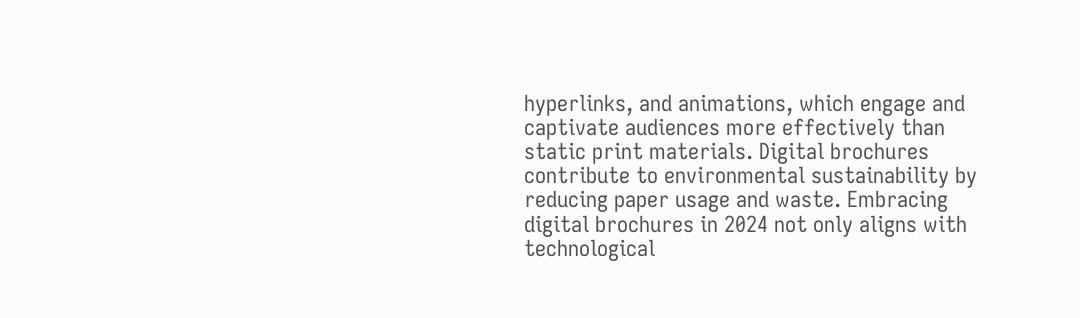hyperlinks, and animations, which engage and captivate audiences more effectively than static print materials. Digital brochures contribute to environmental sustainability by reducing paper usage and waste. Embracing digital brochures in 2024 not only aligns with technological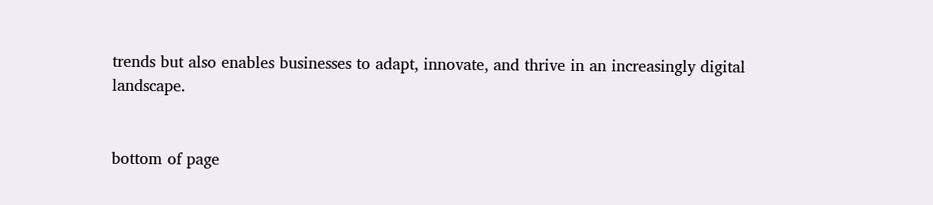trends but also enables businesses to adapt, innovate, and thrive in an increasingly digital landscape.


bottom of page